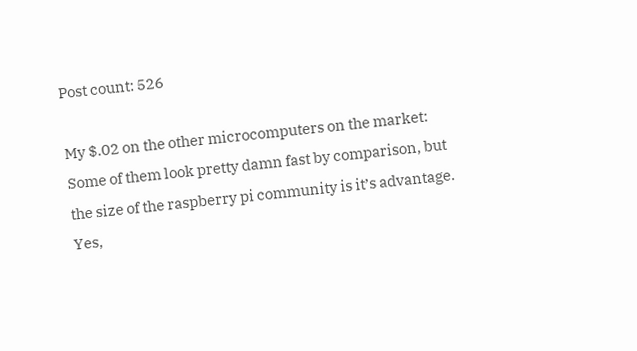Post count: 526

My $.02 on the other microcomputers on the market: Some of them look pretty damn fast by comparison, but the size of the raspberry pi community is it’s advantage. Yes,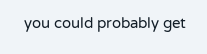you could probably get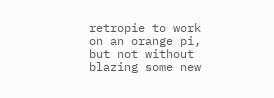retropie to work on an orange pi, but not without blazing some new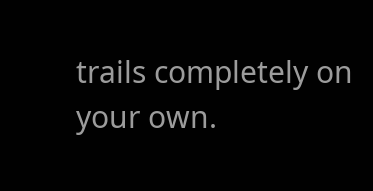trails completely on your own.